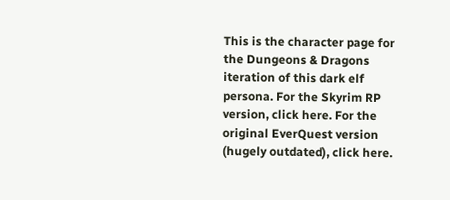This is the character page for the Dungeons & Dragons iteration of this dark elf persona. For the Skyrim RP version, click here. For the original EverQuest version (hugely outdated), click here.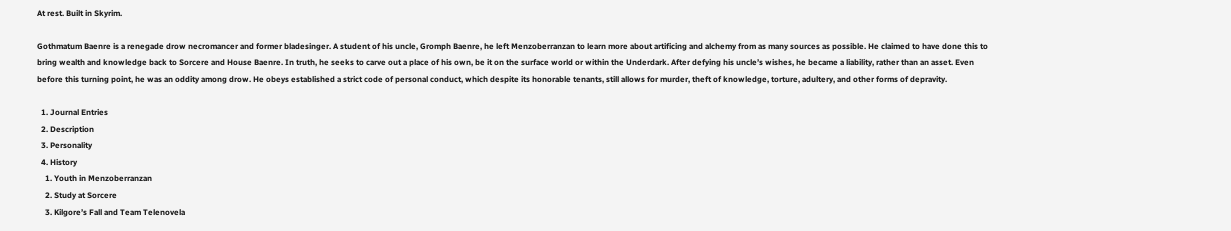At rest. Built in Skyrim.

Gothmatum Baenre is a renegade drow necromancer and former bladesinger. A student of his uncle, Gromph Baenre, he left Menzoberranzan to learn more about artificing and alchemy from as many sources as possible. He claimed to have done this to bring wealth and knowledge back to Sorcere and House Baenre. In truth, he seeks to carve out a place of his own, be it on the surface world or within the Underdark. After defying his uncle’s wishes, he became a liability, rather than an asset. Even before this turning point, he was an oddity among drow. He obeys established a strict code of personal conduct, which despite its honorable tenants, still allows for murder, theft of knowledge, torture, adultery, and other forms of depravity.

  1. Journal Entries
  2. Description
  3. Personality
  4. History
    1. Youth in Menzoberranzan
    2. Study at Sorcere
    3. Kilgore’s Fall and Team Telenovela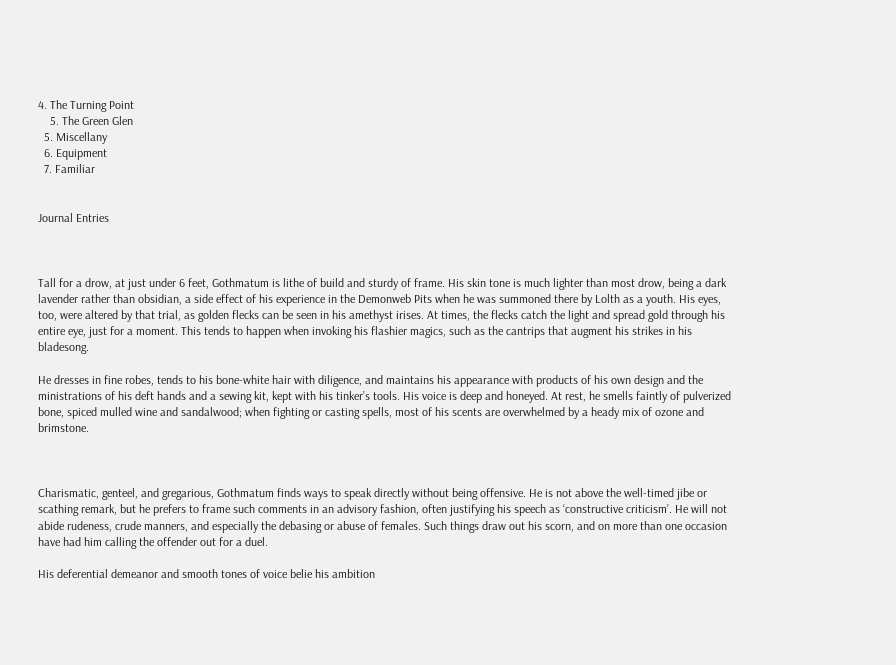4. The Turning Point
    5. The Green Glen
  5. Miscellany
  6. Equipment
  7. Familiar


Journal Entries



Tall for a drow, at just under 6 feet, Gothmatum is lithe of build and sturdy of frame. His skin tone is much lighter than most drow, being a dark lavender rather than obsidian, a side effect of his experience in the Demonweb Pits when he was summoned there by Lolth as a youth. His eyes, too, were altered by that trial, as golden flecks can be seen in his amethyst irises. At times, the flecks catch the light and spread gold through his entire eye, just for a moment. This tends to happen when invoking his flashier magics, such as the cantrips that augment his strikes in his bladesong.

He dresses in fine robes, tends to his bone-white hair with diligence, and maintains his appearance with products of his own design and the ministrations of his deft hands and a sewing kit, kept with his tinker’s tools. His voice is deep and honeyed. At rest, he smells faintly of pulverized bone, spiced mulled wine and sandalwood; when fighting or casting spells, most of his scents are overwhelmed by a heady mix of ozone and brimstone.



Charismatic, genteel, and gregarious, Gothmatum finds ways to speak directly without being offensive. He is not above the well-timed jibe or scathing remark, but he prefers to frame such comments in an advisory fashion, often justifying his speech as ‘constructive criticism’. He will not abide rudeness, crude manners, and especially the debasing or abuse of females. Such things draw out his scorn, and on more than one occasion have had him calling the offender out for a duel.

His deferential demeanor and smooth tones of voice belie his ambition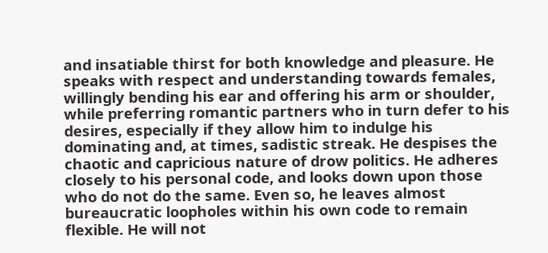and insatiable thirst for both knowledge and pleasure. He speaks with respect and understanding towards females, willingly bending his ear and offering his arm or shoulder, while preferring romantic partners who in turn defer to his desires, especially if they allow him to indulge his dominating and, at times, sadistic streak. He despises the chaotic and capricious nature of drow politics. He adheres closely to his personal code, and looks down upon those who do not do the same. Even so, he leaves almost bureaucratic loopholes within his own code to remain flexible. He will not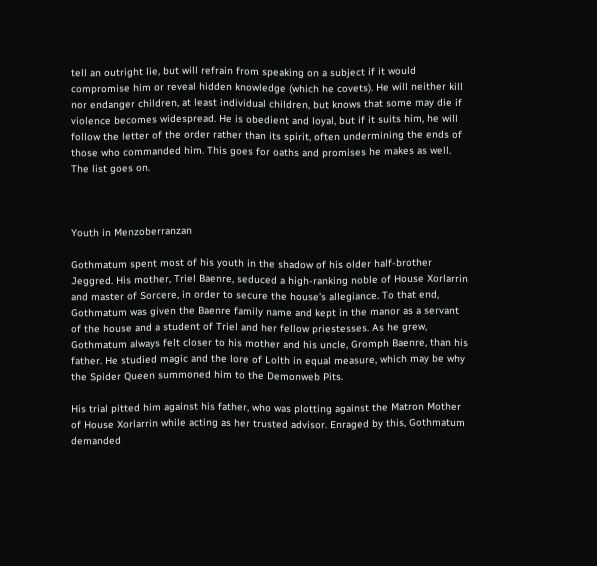tell an outright lie, but will refrain from speaking on a subject if it would compromise him or reveal hidden knowledge (which he covets). He will neither kill nor endanger children, at least individual children, but knows that some may die if violence becomes widespread. He is obedient and loyal, but if it suits him, he will follow the letter of the order rather than its spirit, often undermining the ends of those who commanded him. This goes for oaths and promises he makes as well. The list goes on.



Youth in Menzoberranzan

Gothmatum spent most of his youth in the shadow of his older half-brother Jeggred. His mother, Triel Baenre, seduced a high-ranking noble of House Xorlarrin and master of Sorcere, in order to secure the house’s allegiance. To that end, Gothmatum was given the Baenre family name and kept in the manor as a servant of the house and a student of Triel and her fellow priestesses. As he grew, Gothmatum always felt closer to his mother and his uncle, Gromph Baenre, than his father. He studied magic and the lore of Lolth in equal measure, which may be why the Spider Queen summoned him to the Demonweb Pits.

His trial pitted him against his father, who was plotting against the Matron Mother of House Xorlarrin while acting as her trusted advisor. Enraged by this, Gothmatum demanded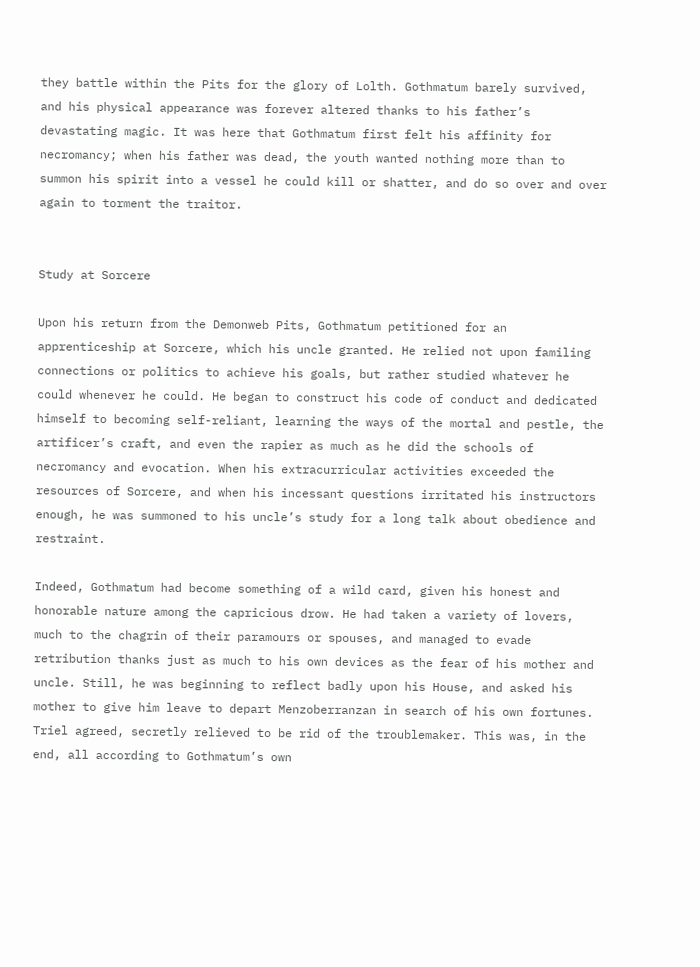they battle within the Pits for the glory of Lolth. Gothmatum barely survived, and his physical appearance was forever altered thanks to his father’s devastating magic. It was here that Gothmatum first felt his affinity for necromancy; when his father was dead, the youth wanted nothing more than to summon his spirit into a vessel he could kill or shatter, and do so over and over again to torment the traitor.


Study at Sorcere

Upon his return from the Demonweb Pits, Gothmatum petitioned for an apprenticeship at Sorcere, which his uncle granted. He relied not upon familing connections or politics to achieve his goals, but rather studied whatever he could whenever he could. He began to construct his code of conduct and dedicated himself to becoming self-reliant, learning the ways of the mortal and pestle, the artificer’s craft, and even the rapier as much as he did the schools of necromancy and evocation. When his extracurricular activities exceeded the resources of Sorcere, and when his incessant questions irritated his instructors enough, he was summoned to his uncle’s study for a long talk about obedience and restraint.

Indeed, Gothmatum had become something of a wild card, given his honest and honorable nature among the capricious drow. He had taken a variety of lovers, much to the chagrin of their paramours or spouses, and managed to evade retribution thanks just as much to his own devices as the fear of his mother and uncle. Still, he was beginning to reflect badly upon his House, and asked his mother to give him leave to depart Menzoberranzan in search of his own fortunes. Triel agreed, secretly relieved to be rid of the troublemaker. This was, in the end, all according to Gothmatum’s own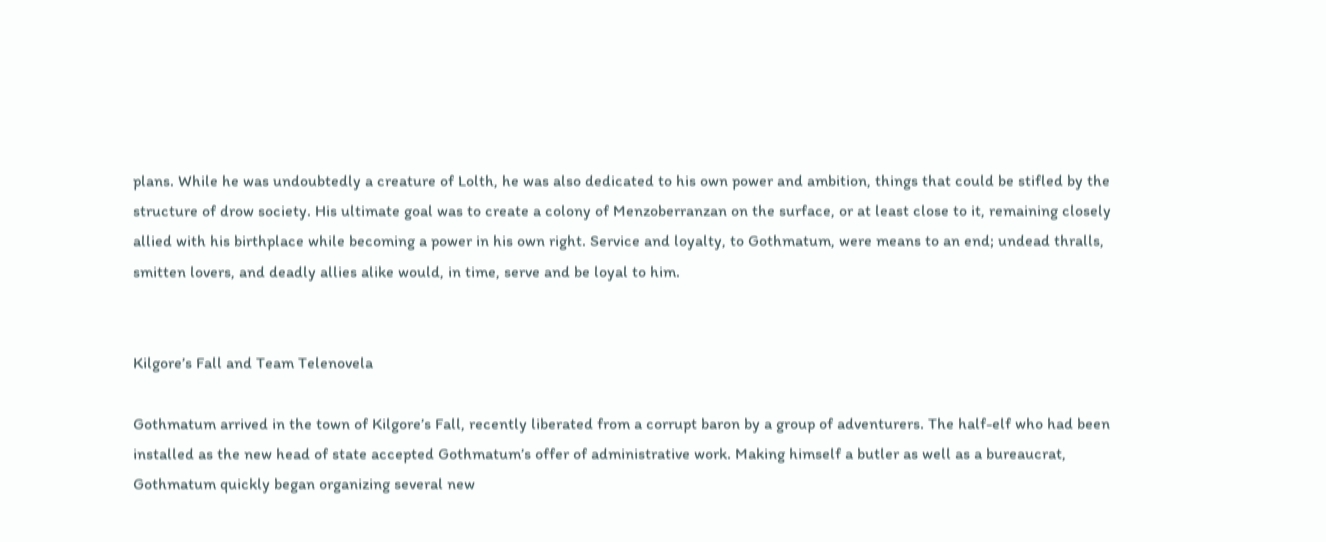plans. While he was undoubtedly a creature of Lolth, he was also dedicated to his own power and ambition, things that could be stifled by the structure of drow society. His ultimate goal was to create a colony of Menzoberranzan on the surface, or at least close to it, remaining closely allied with his birthplace while becoming a power in his own right. Service and loyalty, to Gothmatum, were means to an end; undead thralls, smitten lovers, and deadly allies alike would, in time, serve and be loyal to him.


Kilgore’s Fall and Team Telenovela

Gothmatum arrived in the town of Kilgore’s Fall, recently liberated from a corrupt baron by a group of adventurers. The half-elf who had been installed as the new head of state accepted Gothmatum’s offer of administrative work. Making himself a butler as well as a bureaucrat, Gothmatum quickly began organizing several new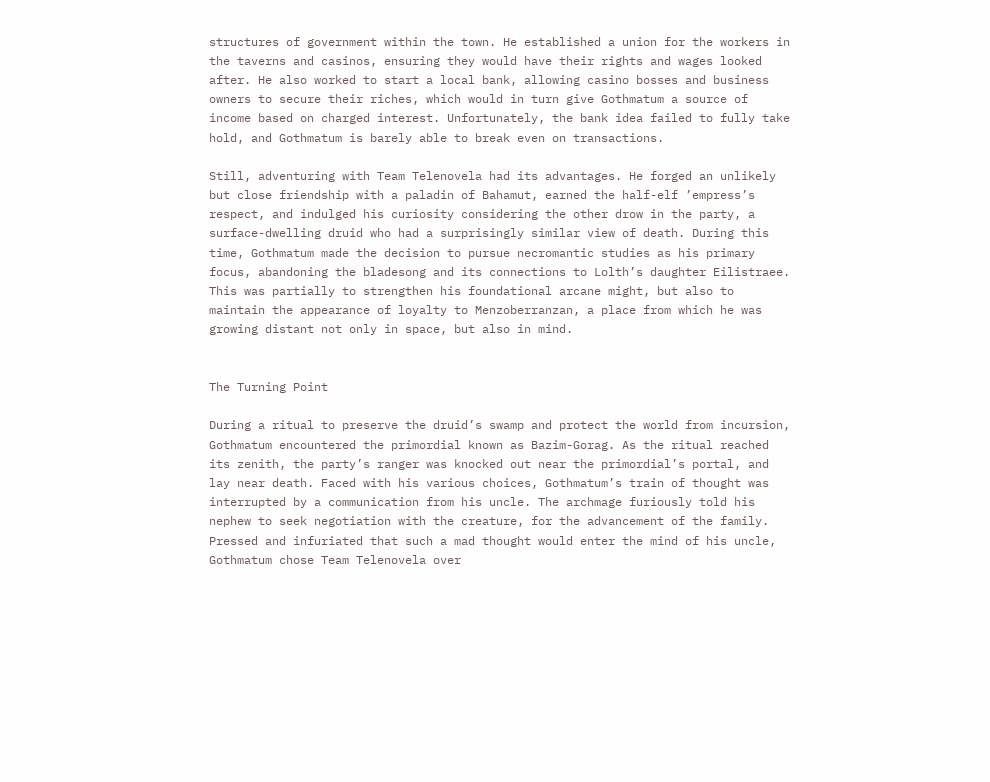structures of government within the town. He established a union for the workers in the taverns and casinos, ensuring they would have their rights and wages looked after. He also worked to start a local bank, allowing casino bosses and business owners to secure their riches, which would in turn give Gothmatum a source of income based on charged interest. Unfortunately, the bank idea failed to fully take hold, and Gothmatum is barely able to break even on transactions.

Still, adventuring with Team Telenovela had its advantages. He forged an unlikely but close friendship with a paladin of Bahamut, earned the half-elf ’empress’s respect, and indulged his curiosity considering the other drow in the party, a surface-dwelling druid who had a surprisingly similar view of death. During this time, Gothmatum made the decision to pursue necromantic studies as his primary focus, abandoning the bladesong and its connections to Lolth’s daughter Eilistraee. This was partially to strengthen his foundational arcane might, but also to maintain the appearance of loyalty to Menzoberranzan, a place from which he was growing distant not only in space, but also in mind.


The Turning Point

During a ritual to preserve the druid’s swamp and protect the world from incursion, Gothmatum encountered the primordial known as Bazim-Gorag. As the ritual reached its zenith, the party’s ranger was knocked out near the primordial’s portal, and lay near death. Faced with his various choices, Gothmatum’s train of thought was interrupted by a communication from his uncle. The archmage furiously told his nephew to seek negotiation with the creature, for the advancement of the family. Pressed and infuriated that such a mad thought would enter the mind of his uncle, Gothmatum chose Team Telenovela over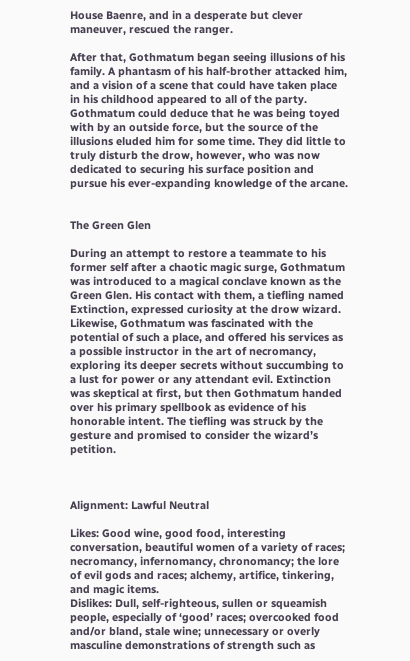House Baenre, and in a desperate but clever maneuver, rescued the ranger.

After that, Gothmatum began seeing illusions of his family. A phantasm of his half-brother attacked him, and a vision of a scene that could have taken place in his childhood appeared to all of the party. Gothmatum could deduce that he was being toyed with by an outside force, but the source of the illusions eluded him for some time. They did little to truly disturb the drow, however, who was now dedicated to securing his surface position and pursue his ever-expanding knowledge of the arcane.


The Green Glen

During an attempt to restore a teammate to his former self after a chaotic magic surge, Gothmatum was introduced to a magical conclave known as the Green Glen. His contact with them, a tiefling named Extinction, expressed curiosity at the drow wizard. Likewise, Gothmatum was fascinated with the potential of such a place, and offered his services as a possible instructor in the art of necromancy, exploring its deeper secrets without succumbing to a lust for power or any attendant evil. Extinction was skeptical at first, but then Gothmatum handed over his primary spellbook as evidence of his honorable intent. The tiefling was struck by the gesture and promised to consider the wizard’s petition.



Alignment: Lawful Neutral

Likes: Good wine, good food, interesting conversation, beautiful women of a variety of races; necromancy, infernomancy, chronomancy; the lore of evil gods and races; alchemy, artifice, tinkering, and magic items.
Dislikes: Dull, self-righteous, sullen or squeamish people, especially of ‘good’ races; overcooked food and/or bland, stale wine; unnecessary or overly masculine demonstrations of strength such as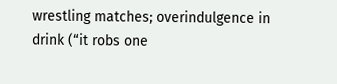wrestling matches; overindulgence in drink (“it robs one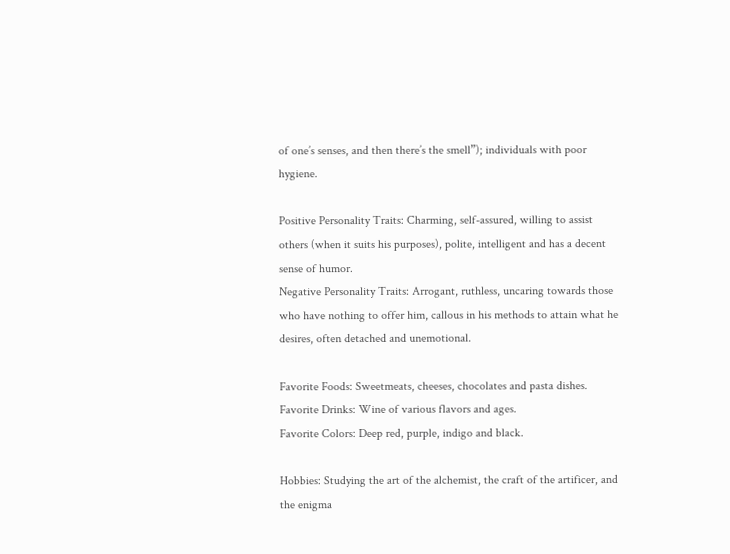of one’s senses, and then there’s the smell”); individuals with poor hygiene.

Positive Personality Traits: Charming, self-assured, willing to assist others (when it suits his purposes), polite, intelligent and has a decent sense of humor.
Negative Personality Traits: Arrogant, ruthless, uncaring towards those who have nothing to offer him, callous in his methods to attain what he desires, often detached and unemotional.

Favorite Foods: Sweetmeats, cheeses, chocolates and pasta dishes.
Favorite Drinks: Wine of various flavors and ages.
Favorite Colors: Deep red, purple, indigo and black.

Hobbies: Studying the art of the alchemist, the craft of the artificer, and the enigma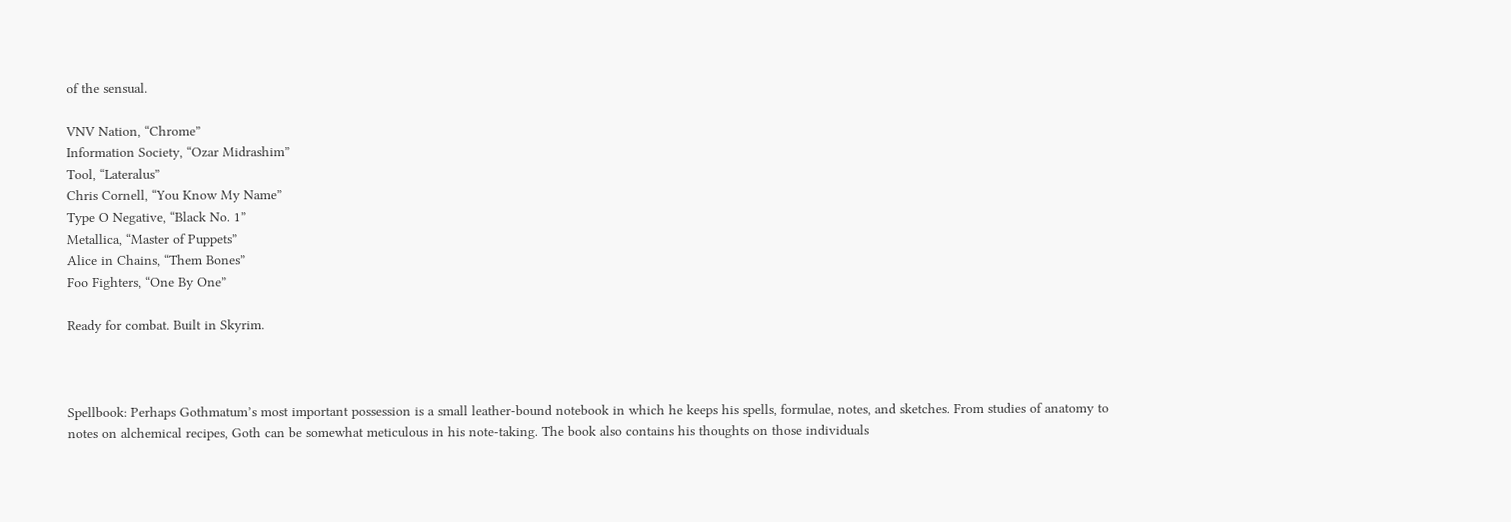of the sensual.

VNV Nation, “Chrome”
Information Society, “Ozar Midrashim”
Tool, “Lateralus”
Chris Cornell, “You Know My Name”
Type O Negative, “Black No. 1”
Metallica, “Master of Puppets”
Alice in Chains, “Them Bones”
Foo Fighters, “One By One”

Ready for combat. Built in Skyrim.



Spellbook: Perhaps Gothmatum’s most important possession is a small leather-bound notebook in which he keeps his spells, formulae, notes, and sketches. From studies of anatomy to notes on alchemical recipes, Goth can be somewhat meticulous in his note-taking. The book also contains his thoughts on those individuals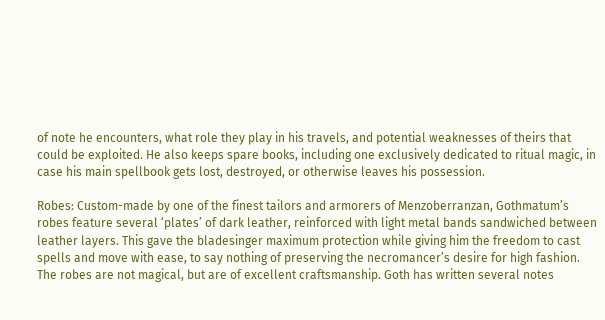of note he encounters, what role they play in his travels, and potential weaknesses of theirs that could be exploited. He also keeps spare books, including one exclusively dedicated to ritual magic, in case his main spellbook gets lost, destroyed, or otherwise leaves his possession.

Robes: Custom-made by one of the finest tailors and armorers of Menzoberranzan, Gothmatum’s robes feature several ‘plates’ of dark leather, reinforced with light metal bands sandwiched between leather layers. This gave the bladesinger maximum protection while giving him the freedom to cast spells and move with ease, to say nothing of preserving the necromancer’s desire for high fashion. The robes are not magical, but are of excellent craftsmanship. Goth has written several notes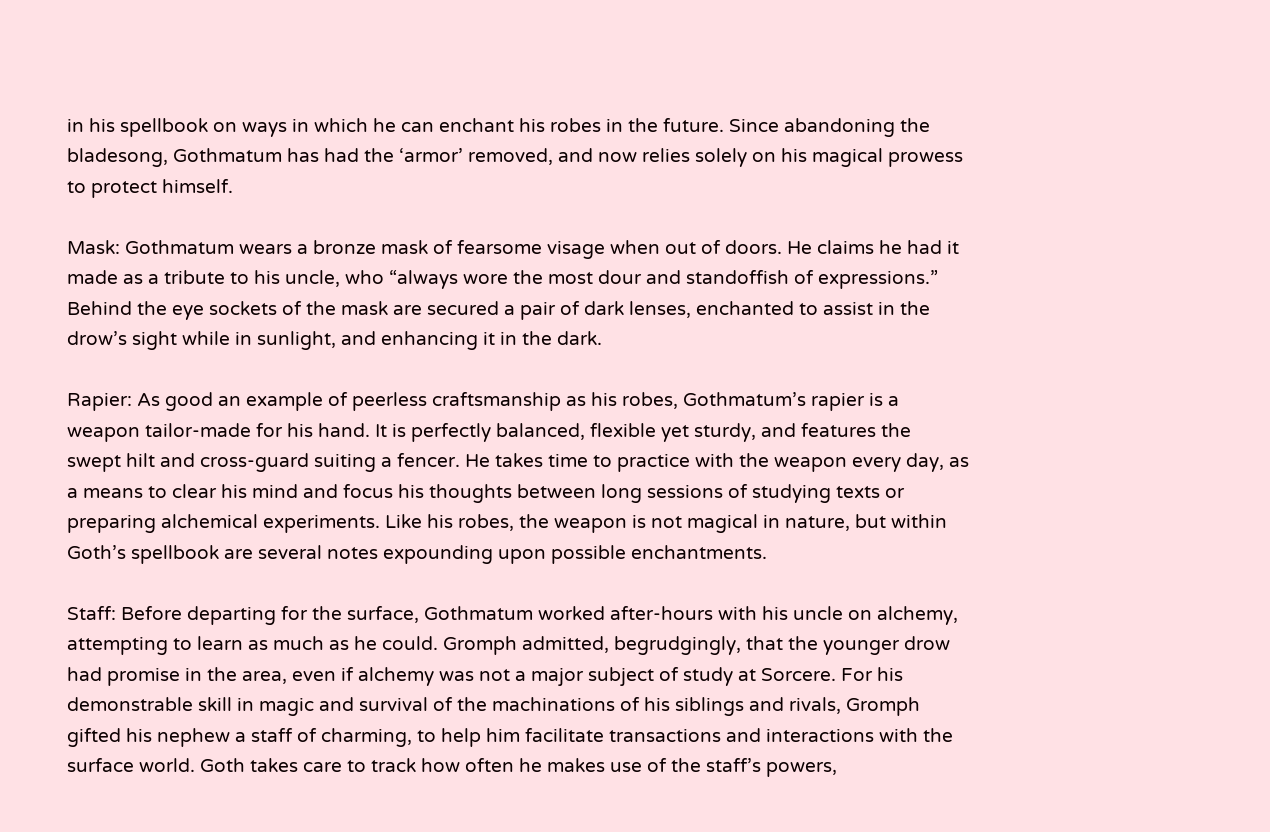in his spellbook on ways in which he can enchant his robes in the future. Since abandoning the bladesong, Gothmatum has had the ‘armor’ removed, and now relies solely on his magical prowess to protect himself.

Mask: Gothmatum wears a bronze mask of fearsome visage when out of doors. He claims he had it made as a tribute to his uncle, who “always wore the most dour and standoffish of expressions.” Behind the eye sockets of the mask are secured a pair of dark lenses, enchanted to assist in the drow’s sight while in sunlight, and enhancing it in the dark.

Rapier: As good an example of peerless craftsmanship as his robes, Gothmatum’s rapier is a weapon tailor-made for his hand. It is perfectly balanced, flexible yet sturdy, and features the swept hilt and cross-guard suiting a fencer. He takes time to practice with the weapon every day, as a means to clear his mind and focus his thoughts between long sessions of studying texts or preparing alchemical experiments. Like his robes, the weapon is not magical in nature, but within Goth’s spellbook are several notes expounding upon possible enchantments.

Staff: Before departing for the surface, Gothmatum worked after-hours with his uncle on alchemy, attempting to learn as much as he could. Gromph admitted, begrudgingly, that the younger drow had promise in the area, even if alchemy was not a major subject of study at Sorcere. For his demonstrable skill in magic and survival of the machinations of his siblings and rivals, Gromph gifted his nephew a staff of charming, to help him facilitate transactions and interactions with the surface world. Goth takes care to track how often he makes use of the staff’s powers,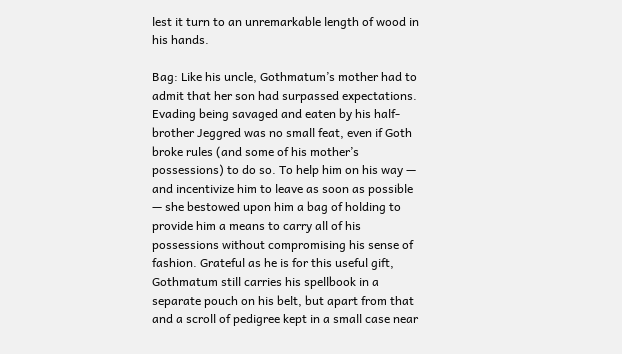lest it turn to an unremarkable length of wood in his hands.

Bag: Like his uncle, Gothmatum’s mother had to admit that her son had surpassed expectations. Evading being savaged and eaten by his half-brother Jeggred was no small feat, even if Goth broke rules (and some of his mother’s possessions) to do so. To help him on his way — and incentivize him to leave as soon as possible — she bestowed upon him a bag of holding to provide him a means to carry all of his possessions without compromising his sense of fashion. Grateful as he is for this useful gift, Gothmatum still carries his spellbook in a separate pouch on his belt, but apart from that and a scroll of pedigree kept in a small case near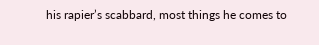his rapier’s scabbard, most things he comes to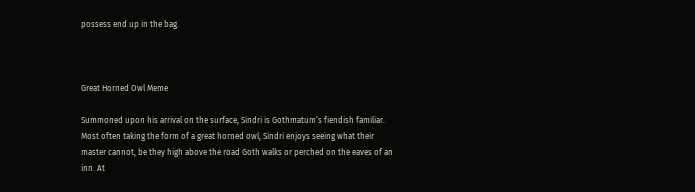possess end up in the bag.



Great Horned Owl Meme

Summoned upon his arrival on the surface, Sindri is Gothmatum’s fiendish familiar. Most often taking the form of a great horned owl, Sindri enjoys seeing what their master cannot, be they high above the road Goth walks or perched on the eaves of an inn. At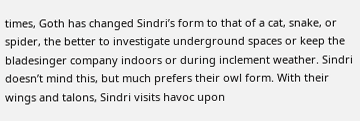times, Goth has changed Sindri’s form to that of a cat, snake, or spider, the better to investigate underground spaces or keep the bladesinger company indoors or during inclement weather. Sindri doesn’t mind this, but much prefers their owl form. With their wings and talons, Sindri visits havoc upon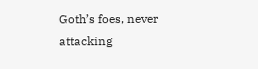Goth’s foes, never attacking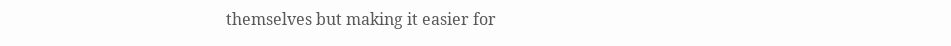themselves but making it easier for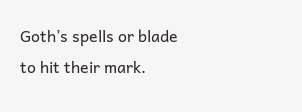Goth’s spells or blade to hit their mark.